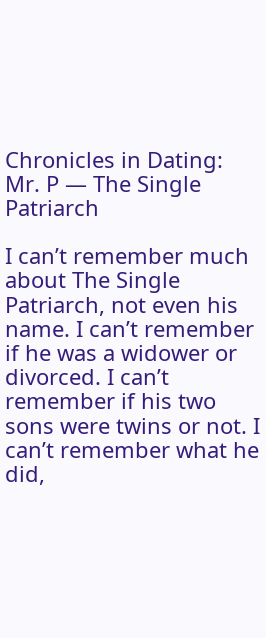Chronicles in Dating: Mr. P — The Single Patriarch

I can’t remember much about The Single Patriarch, not even his name. I can’t remember if he was a widower or divorced. I can’t remember if his two sons were twins or not. I can’t remember what he did,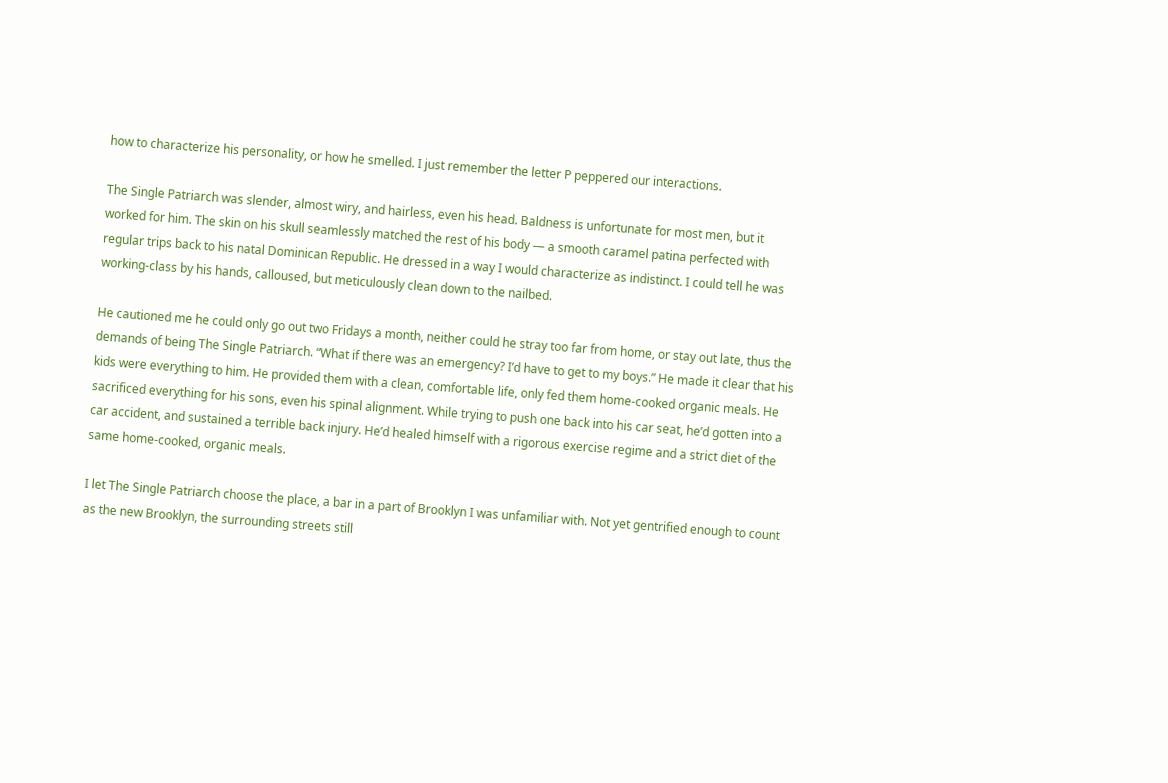how to characterize his personality, or how he smelled. I just remember the letter P peppered our interactions.

The Single Patriarch was slender, almost wiry, and hairless, even his head. Baldness is unfortunate for most men, but it worked for him. The skin on his skull seamlessly matched the rest of his body — a smooth caramel patina perfected with regular trips back to his natal Dominican Republic. He dressed in a way I would characterize as indistinct. I could tell he was working-class by his hands, calloused, but meticulously clean down to the nailbed.

He cautioned me he could only go out two Fridays a month, neither could he stray too far from home, or stay out late, thus the demands of being The Single Patriarch. “What if there was an emergency? I’d have to get to my boys.” He made it clear that his kids were everything to him. He provided them with a clean, comfortable life, only fed them home-cooked organic meals. He sacrificed everything for his sons, even his spinal alignment. While trying to push one back into his car seat, he’d gotten into a car accident, and sustained a terrible back injury. He’d healed himself with a rigorous exercise regime and a strict diet of the same home-cooked, organic meals.

I let The Single Patriarch choose the place, a bar in a part of Brooklyn I was unfamiliar with. Not yet gentrified enough to count as the new Brooklyn, the surrounding streets still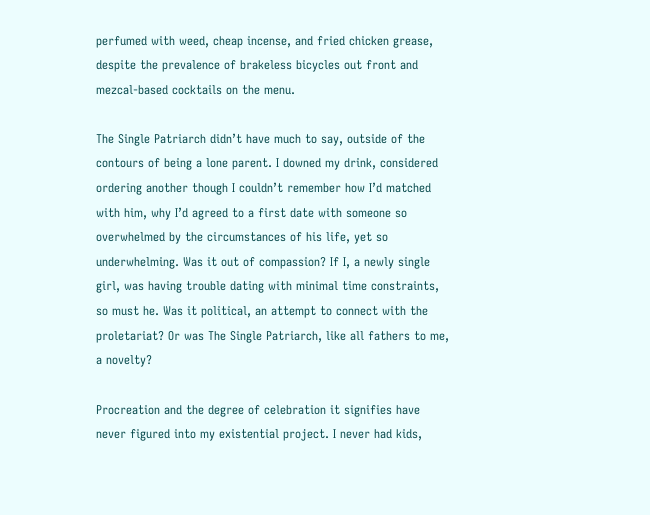perfumed with weed, cheap incense, and fried chicken grease, despite the prevalence of brakeless bicycles out front and mezcal-based cocktails on the menu.

The Single Patriarch didn’t have much to say, outside of the contours of being a lone parent. I downed my drink, considered ordering another though I couldn’t remember how I’d matched with him, why I’d agreed to a first date with someone so overwhelmed by the circumstances of his life, yet so underwhelming. Was it out of compassion? If I, a newly single girl, was having trouble dating with minimal time constraints, so must he. Was it political, an attempt to connect with the proletariat? Or was The Single Patriarch, like all fathers to me, a novelty?

Procreation and the degree of celebration it signifies have never figured into my existential project. I never had kids,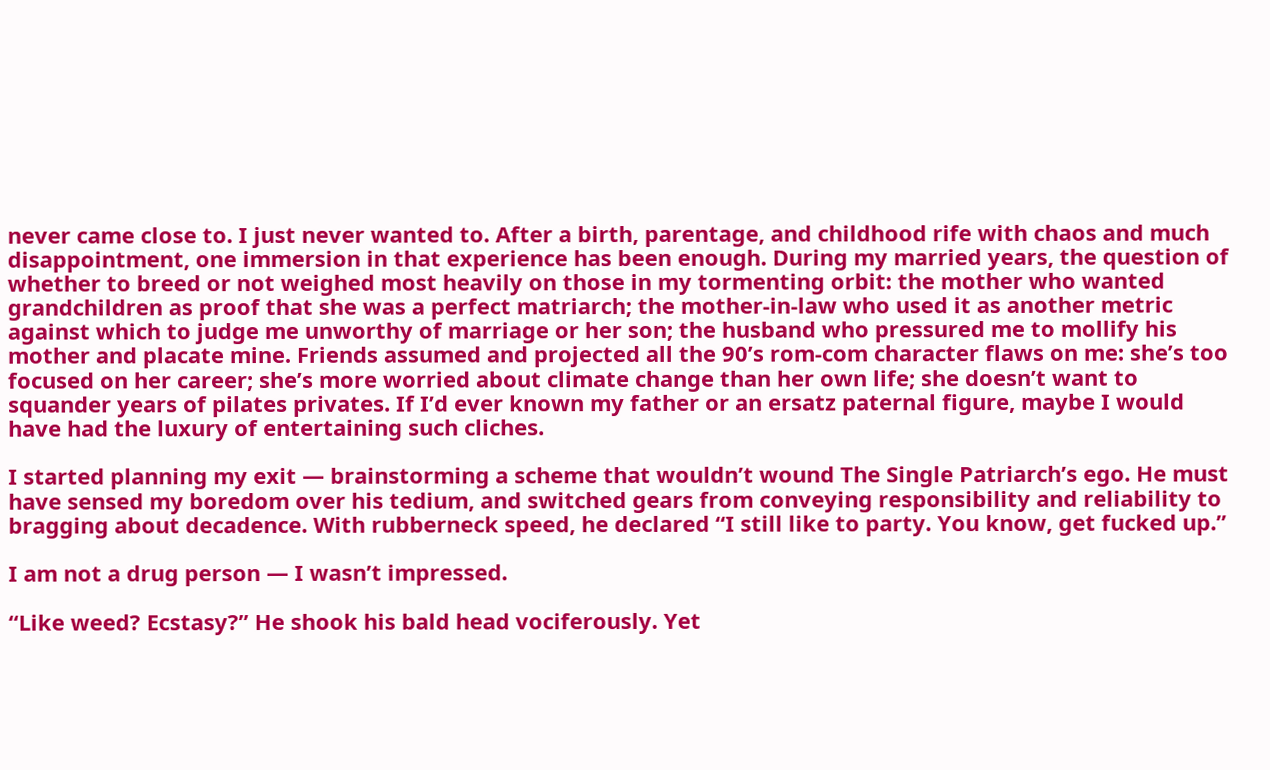never came close to. I just never wanted to. After a birth, parentage, and childhood rife with chaos and much disappointment, one immersion in that experience has been enough. During my married years, the question of whether to breed or not weighed most heavily on those in my tormenting orbit: the mother who wanted grandchildren as proof that she was a perfect matriarch; the mother-in-law who used it as another metric against which to judge me unworthy of marriage or her son; the husband who pressured me to mollify his mother and placate mine. Friends assumed and projected all the 90’s rom-com character flaws on me: she’s too focused on her career; she’s more worried about climate change than her own life; she doesn’t want to squander years of pilates privates. If I’d ever known my father or an ersatz paternal figure, maybe I would have had the luxury of entertaining such cliches.

I started planning my exit — brainstorming a scheme that wouldn’t wound The Single Patriarch’s ego. He must have sensed my boredom over his tedium, and switched gears from conveying responsibility and reliability to bragging about decadence. With rubberneck speed, he declared “I still like to party. You know, get fucked up.”

I am not a drug person — I wasn’t impressed.

“Like weed? Ecstasy?” He shook his bald head vociferously. Yet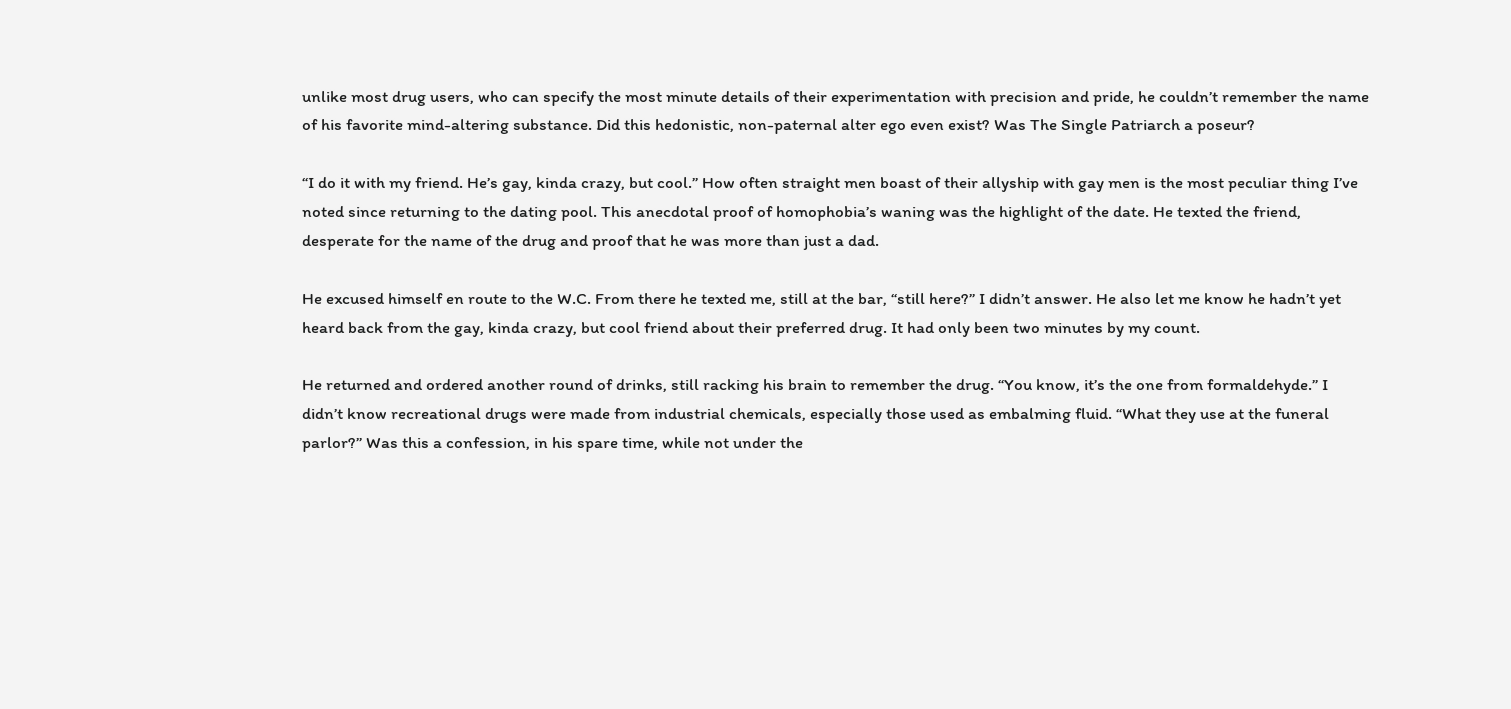unlike most drug users, who can specify the most minute details of their experimentation with precision and pride, he couldn’t remember the name of his favorite mind-altering substance. Did this hedonistic, non-paternal alter ego even exist? Was The Single Patriarch a poseur?

“I do it with my friend. He’s gay, kinda crazy, but cool.” How often straight men boast of their allyship with gay men is the most peculiar thing I’ve noted since returning to the dating pool. This anecdotal proof of homophobia’s waning was the highlight of the date. He texted the friend, desperate for the name of the drug and proof that he was more than just a dad.

He excused himself en route to the W.C. From there he texted me, still at the bar, “still here?” I didn’t answer. He also let me know he hadn’t yet heard back from the gay, kinda crazy, but cool friend about their preferred drug. It had only been two minutes by my count.

He returned and ordered another round of drinks, still racking his brain to remember the drug. “You know, it’s the one from formaldehyde.” I didn’t know recreational drugs were made from industrial chemicals, especially those used as embalming fluid. “What they use at the funeral parlor?” Was this a confession, in his spare time, while not under the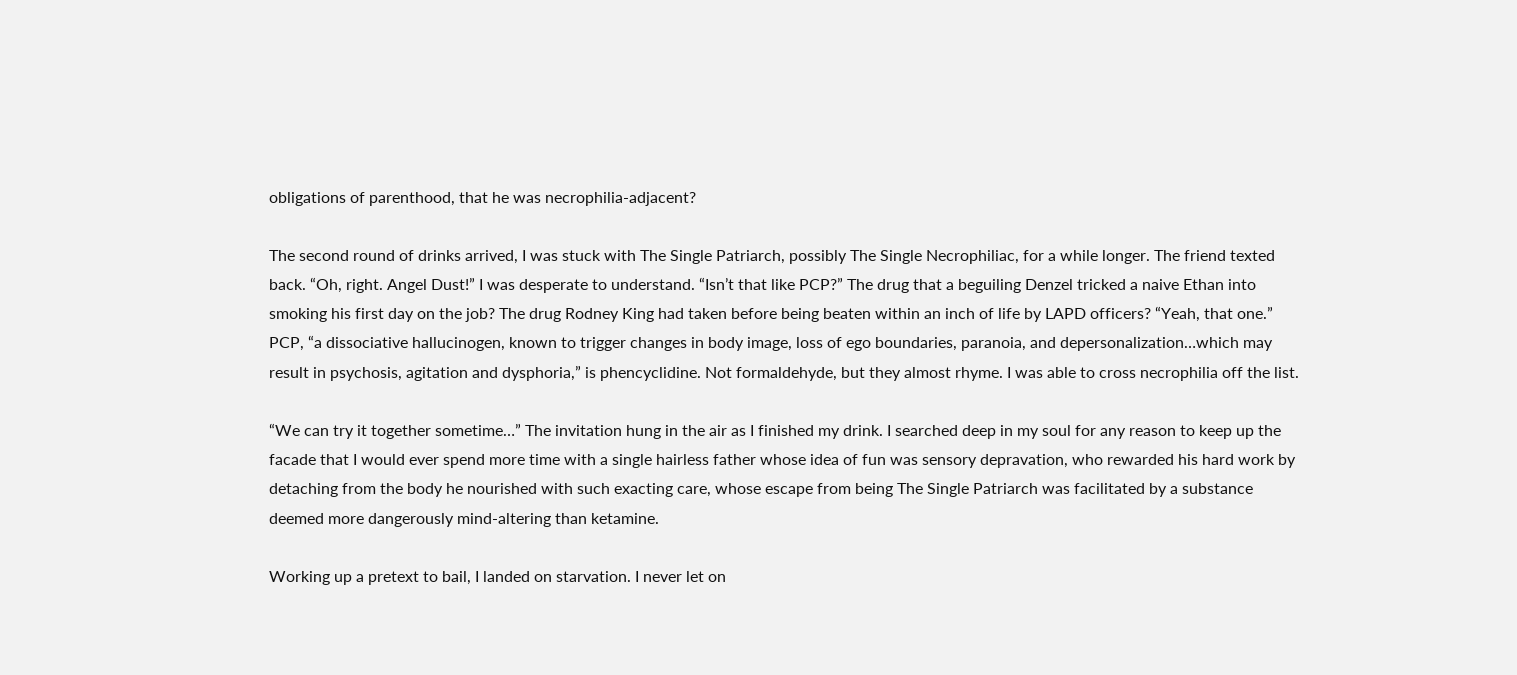obligations of parenthood, that he was necrophilia-adjacent?

The second round of drinks arrived, I was stuck with The Single Patriarch, possibly The Single Necrophiliac, for a while longer. The friend texted back. “Oh, right. Angel Dust!” I was desperate to understand. “Isn’t that like PCP?” The drug that a beguiling Denzel tricked a naive Ethan into smoking his first day on the job? The drug Rodney King had taken before being beaten within an inch of life by LAPD officers? “Yeah, that one.” PCP, “a dissociative hallucinogen, known to trigger changes in body image, loss of ego boundaries, paranoia, and depersonalization…which may result in psychosis, agitation and dysphoria,” is phencyclidine. Not formaldehyde, but they almost rhyme. I was able to cross necrophilia off the list.

“We can try it together sometime…” The invitation hung in the air as I finished my drink. I searched deep in my soul for any reason to keep up the facade that I would ever spend more time with a single hairless father whose idea of fun was sensory depravation, who rewarded his hard work by detaching from the body he nourished with such exacting care, whose escape from being The Single Patriarch was facilitated by a substance deemed more dangerously mind-altering than ketamine.

Working up a pretext to bail, I landed on starvation. I never let on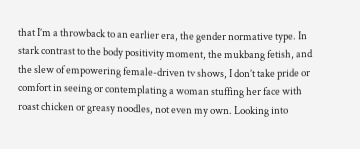that I’m a throwback to an earlier era, the gender normative type. In stark contrast to the body positivity moment, the mukbang fetish, and the slew of empowering female-driven tv shows, I don’t take pride or comfort in seeing or contemplating a woman stuffing her face with roast chicken or greasy noodles, not even my own. Looking into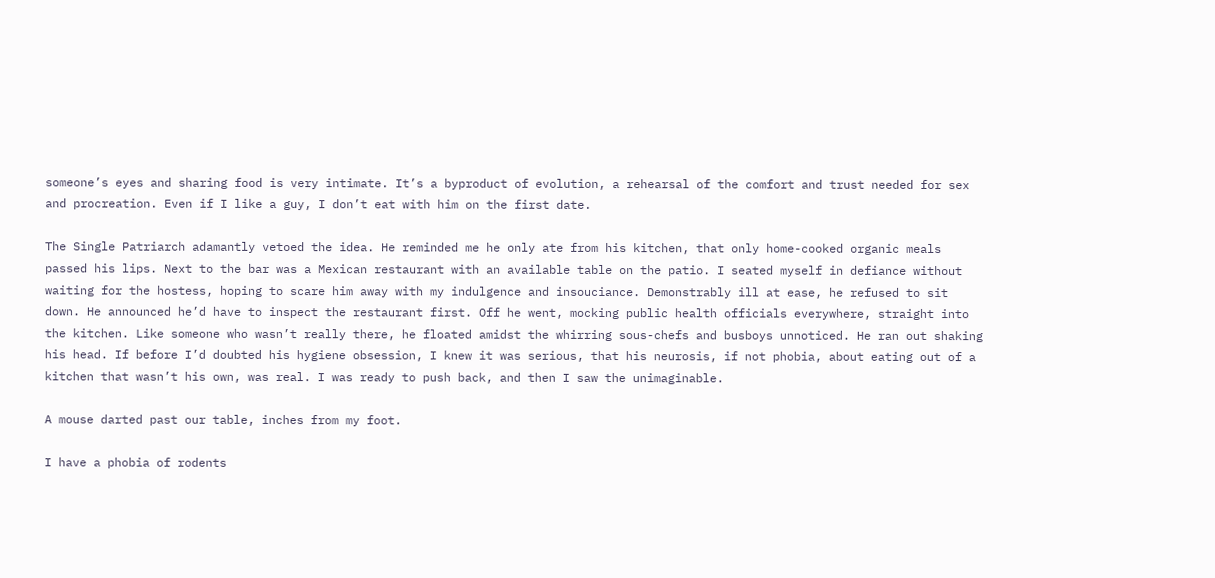someone’s eyes and sharing food is very intimate. It’s a byproduct of evolution, a rehearsal of the comfort and trust needed for sex and procreation. Even if I like a guy, I don’t eat with him on the first date.

The Single Patriarch adamantly vetoed the idea. He reminded me he only ate from his kitchen, that only home-cooked organic meals passed his lips. Next to the bar was a Mexican restaurant with an available table on the patio. I seated myself in defiance without waiting for the hostess, hoping to scare him away with my indulgence and insouciance. Demonstrably ill at ease, he refused to sit down. He announced he’d have to inspect the restaurant first. Off he went, mocking public health officials everywhere, straight into the kitchen. Like someone who wasn’t really there, he floated amidst the whirring sous-chefs and busboys unnoticed. He ran out shaking his head. If before I’d doubted his hygiene obsession, I knew it was serious, that his neurosis, if not phobia, about eating out of a kitchen that wasn’t his own, was real. I was ready to push back, and then I saw the unimaginable.

A mouse darted past our table, inches from my foot.

I have a phobia of rodents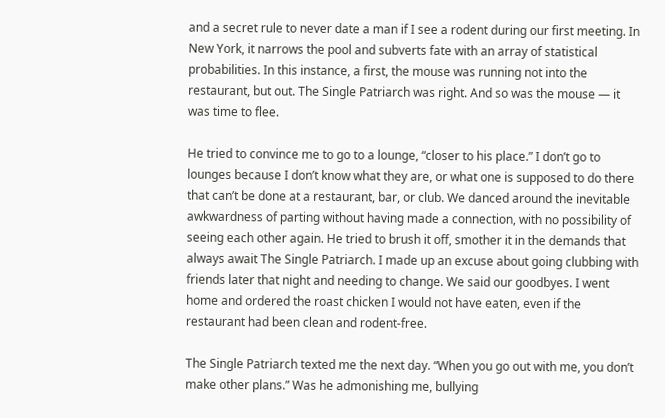and a secret rule to never date a man if I see a rodent during our first meeting. In New York, it narrows the pool and subverts fate with an array of statistical probabilities. In this instance, a first, the mouse was running not into the restaurant, but out. The Single Patriarch was right. And so was the mouse — it was time to flee.

He tried to convince me to go to a lounge, “closer to his place.” I don’t go to lounges because I don’t know what they are, or what one is supposed to do there that can’t be done at a restaurant, bar, or club. We danced around the inevitable awkwardness of parting without having made a connection, with no possibility of seeing each other again. He tried to brush it off, smother it in the demands that always await The Single Patriarch. I made up an excuse about going clubbing with friends later that night and needing to change. We said our goodbyes. I went home and ordered the roast chicken I would not have eaten, even if the restaurant had been clean and rodent-free.

The Single Patriarch texted me the next day. “When you go out with me, you don’t make other plans.” Was he admonishing me, bullying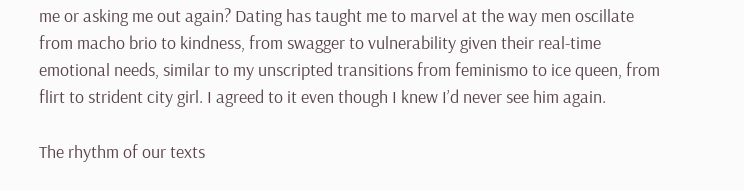me or asking me out again? Dating has taught me to marvel at the way men oscillate from macho brio to kindness, from swagger to vulnerability given their real-time emotional needs, similar to my unscripted transitions from feminismo to ice queen, from flirt to strident city girl. I agreed to it even though I knew I’d never see him again.

The rhythm of our texts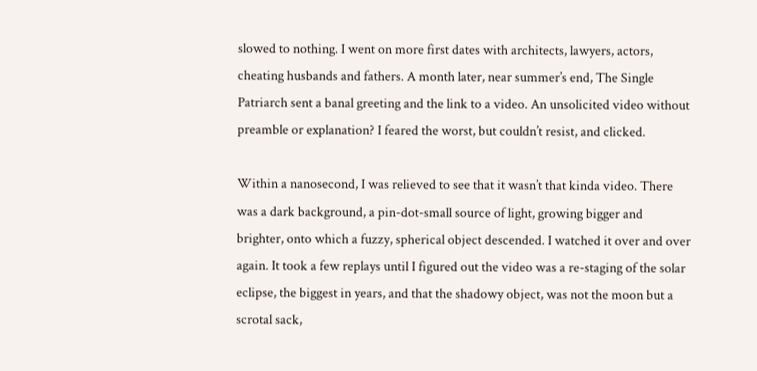slowed to nothing. I went on more first dates with architects, lawyers, actors, cheating husbands and fathers. A month later, near summer’s end, The Single Patriarch sent a banal greeting and the link to a video. An unsolicited video without preamble or explanation? I feared the worst, but couldn’t resist, and clicked.

Within a nanosecond, I was relieved to see that it wasn’t that kinda video. There was a dark background, a pin-dot-small source of light, growing bigger and brighter, onto which a fuzzy, spherical object descended. I watched it over and over again. It took a few replays until I figured out the video was a re-staging of the solar eclipse, the biggest in years, and that the shadowy object, was not the moon but a scrotal sack,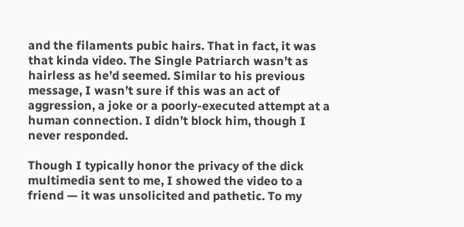and the filaments pubic hairs. That in fact, it was that kinda video. The Single Patriarch wasn’t as hairless as he’d seemed. Similar to his previous message, I wasn’t sure if this was an act of aggression, a joke or a poorly-executed attempt at a human connection. I didn’t block him, though I never responded.

Though I typically honor the privacy of the dick multimedia sent to me, I showed the video to a friend — it was unsolicited and pathetic. To my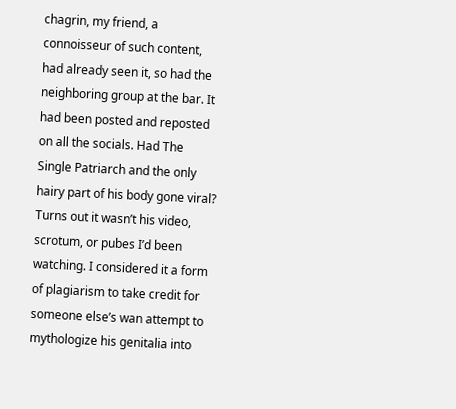chagrin, my friend, a connoisseur of such content, had already seen it, so had the neighboring group at the bar. It had been posted and reposted on all the socials. Had The Single Patriarch and the only hairy part of his body gone viral? Turns out it wasn’t his video, scrotum, or pubes I’d been watching. I considered it a form of plagiarism to take credit for someone else’s wan attempt to mythologize his genitalia into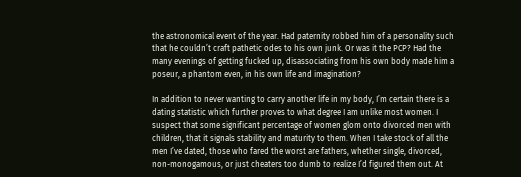the astronomical event of the year. Had paternity robbed him of a personality such that he couldn’t craft pathetic odes to his own junk. Or was it the PCP? Had the many evenings of getting fucked up, disassociating from his own body made him a poseur, a phantom even, in his own life and imagination?

In addition to never wanting to carry another life in my body, I’m certain there is a dating statistic which further proves to what degree I am unlike most women. I suspect that some significant percentage of women glom onto divorced men with children, that it signals stability and maturity to them. When I take stock of all the men I’ve dated, those who fared the worst are fathers, whether single, divorced, non-monogamous, or just cheaters too dumb to realize I’d figured them out. At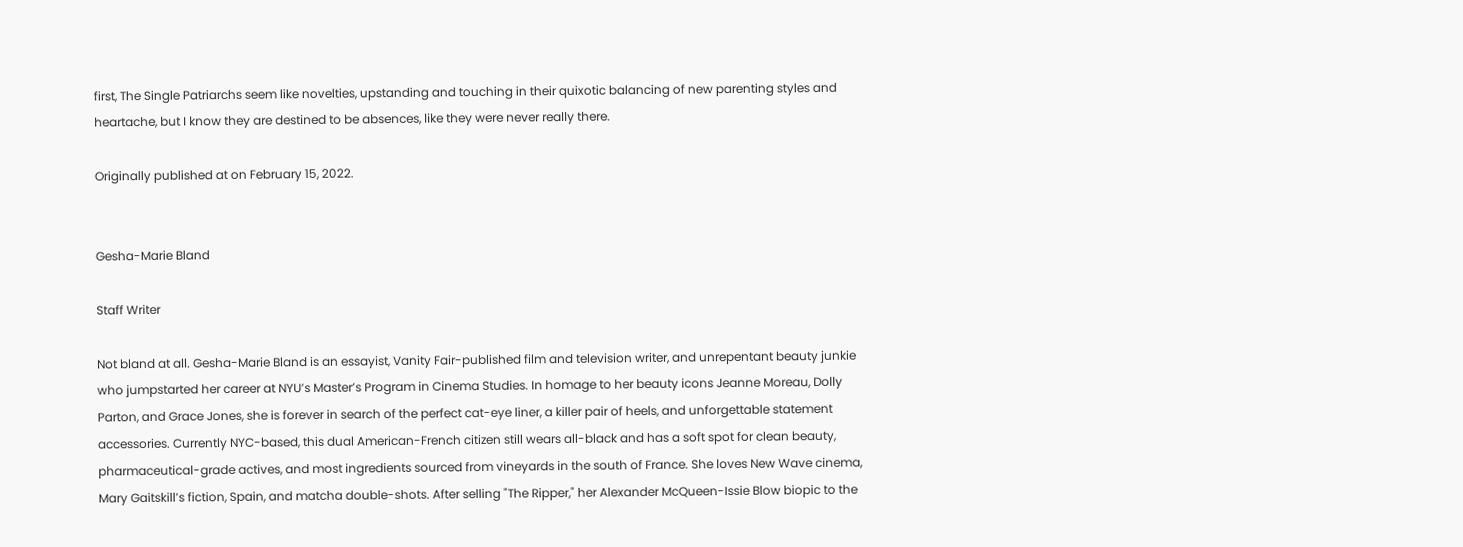first, The Single Patriarchs seem like novelties, upstanding and touching in their quixotic balancing of new parenting styles and heartache, but I know they are destined to be absences, like they were never really there.

Originally published at on February 15, 2022.


Gesha-Marie Bland

Staff Writer

Not bland at all. Gesha-Marie Bland is an essayist, Vanity Fair-published film and television writer, and unrepentant beauty junkie who jumpstarted her career at NYU’s Master’s Program in Cinema Studies. In homage to her beauty icons Jeanne Moreau, Dolly Parton, and Grace Jones, she is forever in search of the perfect cat-eye liner, a killer pair of heels, and unforgettable statement accessories. Currently NYC-based, this dual American-French citizen still wears all-black and has a soft spot for clean beauty, pharmaceutical-grade actives, and most ingredients sourced from vineyards in the south of France. She loves New Wave cinema, Mary Gaitskill’s fiction, Spain, and matcha double-shots. After selling "The Ripper," her Alexander McQueen-Issie Blow biopic to the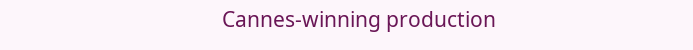Cannes-winning production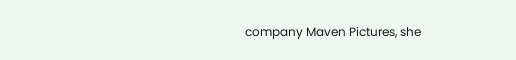company Maven Pictures, she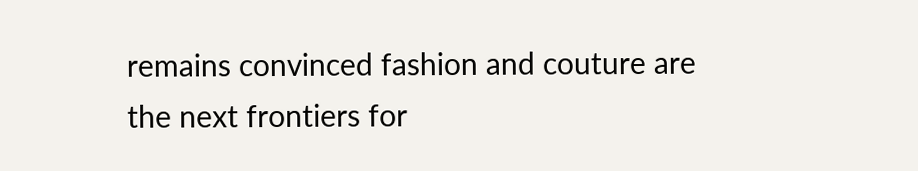remains convinced fashion and couture are the next frontiers for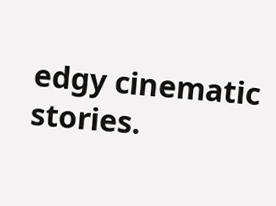edgy cinematic stories.